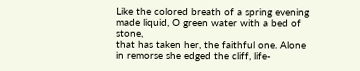Like the colored breath of a spring evening
made liquid, O green water with a bed of stone,
that has taken her, the faithful one. Alone
in remorse she edged the cliff, life-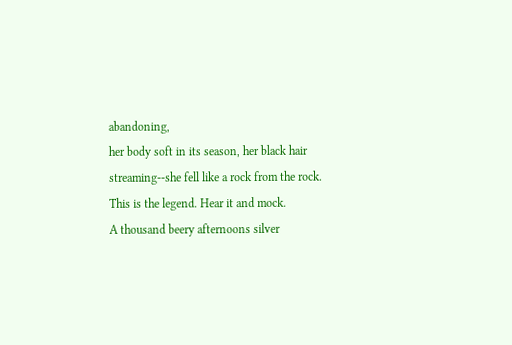abandoning,
her body soft in its season, her black hair
streaming--she fell like a rock from the rock.
This is the legend. Hear it and mock.
A thousand beery afternoons silver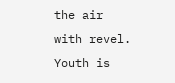the air
with revel. Youth is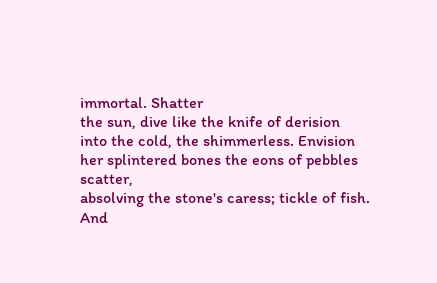immortal. Shatter
the sun, dive like the knife of derision
into the cold, the shimmerless. Envision
her splintered bones the eons of pebbles scatter,
absolving the stone's caress; tickle of fish.
And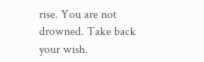rise. You are not drowned. Take back your wish.